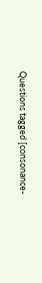Questions tagged [consonance-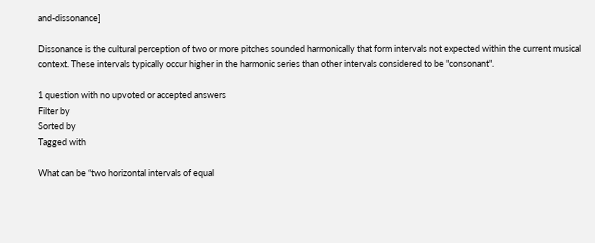and-dissonance]

Dissonance is the cultural perception of two or more pitches sounded harmonically that form intervals not expected within the current musical context. These intervals typically occur higher in the harmonic series than other intervals considered to be "consonant".

1 question with no upvoted or accepted answers
Filter by
Sorted by
Tagged with

What can be “two horizontal intervals of equal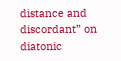distance and discordant” on diatonic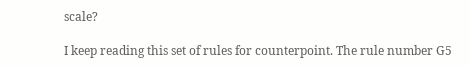scale?

I keep reading this set of rules for counterpoint. The rule number G5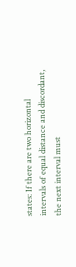states: If there are two horizontal intervals of equal distance and discordant, the next interval must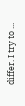differ. I try to ...